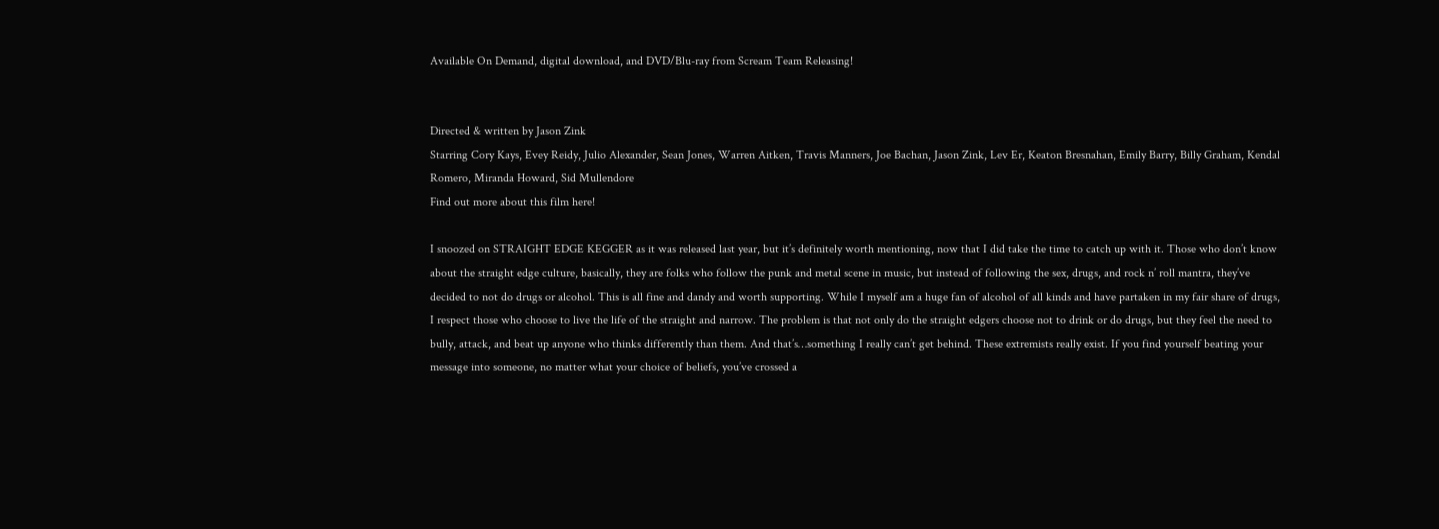Available On Demand, digital download, and DVD/Blu-ray from Scream Team Releasing!


Directed & written by Jason Zink
Starring Cory Kays, Evey Reidy, Julio Alexander, Sean Jones, Warren Aitken, Travis Manners, Joe Bachan, Jason Zink, Lev Er, Keaton Bresnahan, Emily Barry, Billy Graham, Kendal Romero, Miranda Howard, Sid Mullendore
Find out more about this film here!

I snoozed on STRAIGHT EDGE KEGGER as it was released last year, but it’s definitely worth mentioning, now that I did take the time to catch up with it. Those who don’t know about the straight edge culture, basically, they are folks who follow the punk and metal scene in music, but instead of following the sex, drugs, and rock n’ roll mantra, they’ve decided to not do drugs or alcohol. This is all fine and dandy and worth supporting. While I myself am a huge fan of alcohol of all kinds and have partaken in my fair share of drugs, I respect those who choose to live the life of the straight and narrow. The problem is that not only do the straight edgers choose not to drink or do drugs, but they feel the need to bully, attack, and beat up anyone who thinks differently than them. And that’s…something I really can’t get behind. These extremists really exist. If you find yourself beating your message into someone, no matter what your choice of beliefs, you’ve crossed a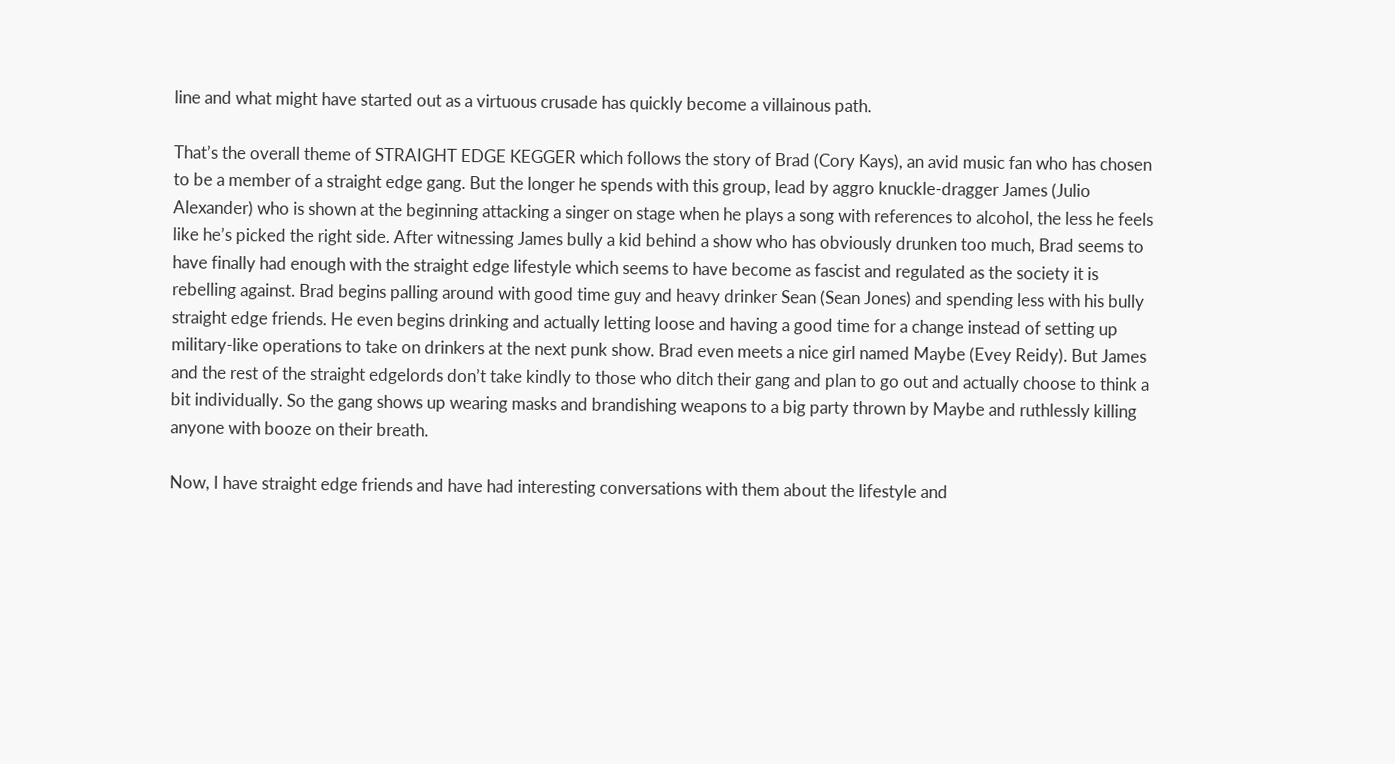line and what might have started out as a virtuous crusade has quickly become a villainous path.

That’s the overall theme of STRAIGHT EDGE KEGGER which follows the story of Brad (Cory Kays), an avid music fan who has chosen to be a member of a straight edge gang. But the longer he spends with this group, lead by aggro knuckle-dragger James (Julio Alexander) who is shown at the beginning attacking a singer on stage when he plays a song with references to alcohol, the less he feels like he’s picked the right side. After witnessing James bully a kid behind a show who has obviously drunken too much, Brad seems to have finally had enough with the straight edge lifestyle which seems to have become as fascist and regulated as the society it is rebelling against. Brad begins palling around with good time guy and heavy drinker Sean (Sean Jones) and spending less with his bully straight edge friends. He even begins drinking and actually letting loose and having a good time for a change instead of setting up military-like operations to take on drinkers at the next punk show. Brad even meets a nice girl named Maybe (Evey Reidy). But James and the rest of the straight edgelords don’t take kindly to those who ditch their gang and plan to go out and actually choose to think a bit individually. So the gang shows up wearing masks and brandishing weapons to a big party thrown by Maybe and ruthlessly killing anyone with booze on their breath.

Now, I have straight edge friends and have had interesting conversations with them about the lifestyle and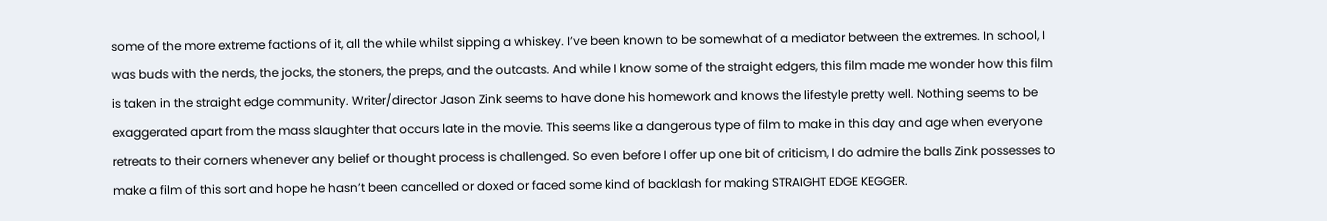some of the more extreme factions of it, all the while whilst sipping a whiskey. I’ve been known to be somewhat of a mediator between the extremes. In school, I was buds with the nerds, the jocks, the stoners, the preps, and the outcasts. And while I know some of the straight edgers, this film made me wonder how this film is taken in the straight edge community. Writer/director Jason Zink seems to have done his homework and knows the lifestyle pretty well. Nothing seems to be exaggerated apart from the mass slaughter that occurs late in the movie. This seems like a dangerous type of film to make in this day and age when everyone retreats to their corners whenever any belief or thought process is challenged. So even before I offer up one bit of criticism, I do admire the balls Zink possesses to make a film of this sort and hope he hasn’t been cancelled or doxed or faced some kind of backlash for making STRAIGHT EDGE KEGGER.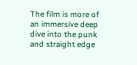The film is more of an immersive deep dive into the punk and straight edge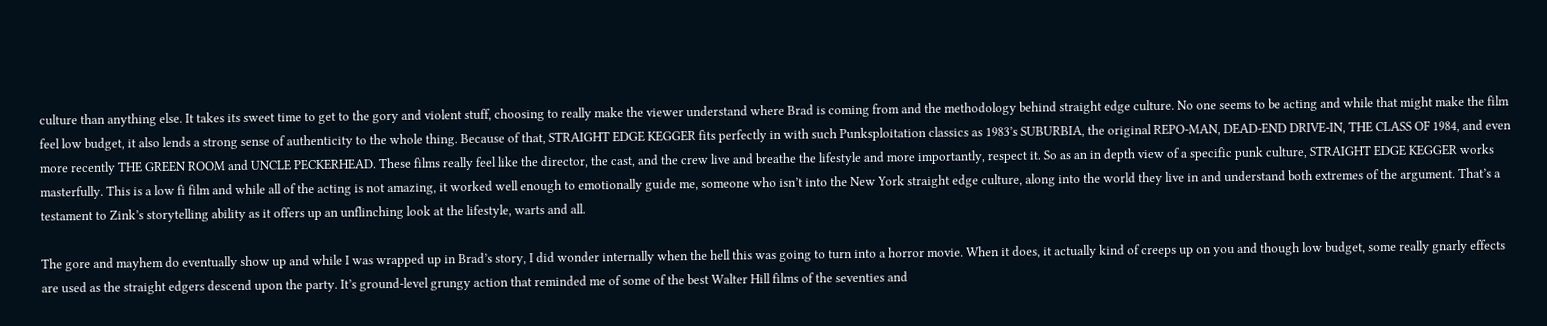culture than anything else. It takes its sweet time to get to the gory and violent stuff, choosing to really make the viewer understand where Brad is coming from and the methodology behind straight edge culture. No one seems to be acting and while that might make the film feel low budget, it also lends a strong sense of authenticity to the whole thing. Because of that, STRAIGHT EDGE KEGGER fits perfectly in with such Punksploitation classics as 1983’s SUBURBIA, the original REPO-MAN, DEAD-END DRIVE-IN, THE CLASS OF 1984, and even more recently THE GREEN ROOM and UNCLE PECKERHEAD. These films really feel like the director, the cast, and the crew live and breathe the lifestyle and more importantly, respect it. So as an in depth view of a specific punk culture, STRAIGHT EDGE KEGGER works masterfully. This is a low fi film and while all of the acting is not amazing, it worked well enough to emotionally guide me, someone who isn’t into the New York straight edge culture, along into the world they live in and understand both extremes of the argument. That’s a testament to Zink’s storytelling ability as it offers up an unflinching look at the lifestyle, warts and all.

The gore and mayhem do eventually show up and while I was wrapped up in Brad’s story, I did wonder internally when the hell this was going to turn into a horror movie. When it does, it actually kind of creeps up on you and though low budget, some really gnarly effects are used as the straight edgers descend upon the party. It’s ground-level grungy action that reminded me of some of the best Walter Hill films of the seventies and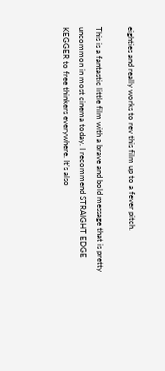eighties and really works to rev this film up to a fever pitch.

This is a fantastic little film with a brave and bold message that is pretty uncommon in most cinema today. I recommend STRAIGHT EDGE KEGGER to free thinkers everywhere. It’s also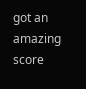got an amazing score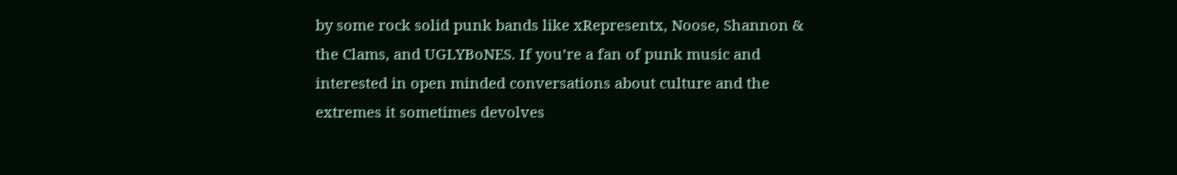by some rock solid punk bands like xRepresentx, Noose, Shannon & the Clams, and UGLYBoNES. If you’re a fan of punk music and interested in open minded conversations about culture and the extremes it sometimes devolves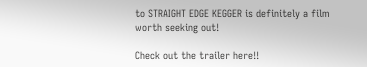to STRAIGHT EDGE KEGGER is definitely a film worth seeking out!

Check out the trailer here!!